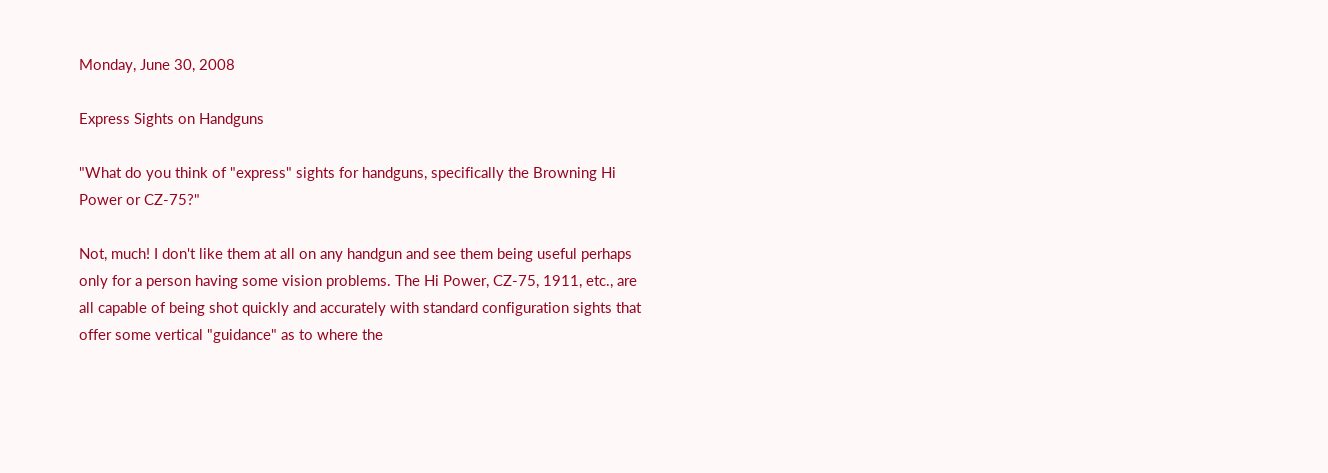Monday, June 30, 2008

Express Sights on Handguns

"What do you think of "express" sights for handguns, specifically the Browning Hi Power or CZ-75?"

Not, much! I don't like them at all on any handgun and see them being useful perhaps only for a person having some vision problems. The Hi Power, CZ-75, 1911, etc., are all capable of being shot quickly and accurately with standard configuration sights that offer some vertical "guidance" as to where the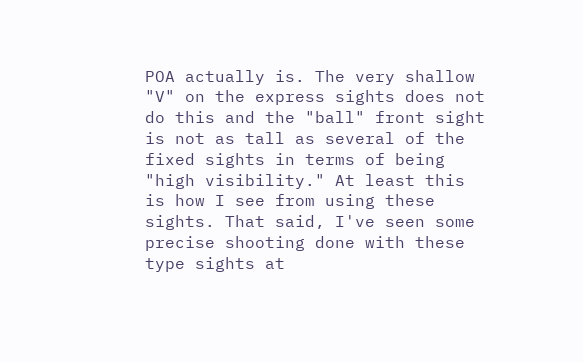POA actually is. The very shallow "V" on the express sights does not do this and the "ball" front sight is not as tall as several of the fixed sights in terms of being "high visibility." At least this is how I see from using these sights. That said, I've seen some precise shooting done with these type sights at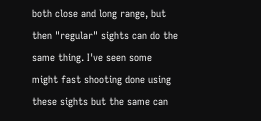both close and long range, but then "regular" sights can do the same thing. I've seen some might fast shooting done using these sights but the same can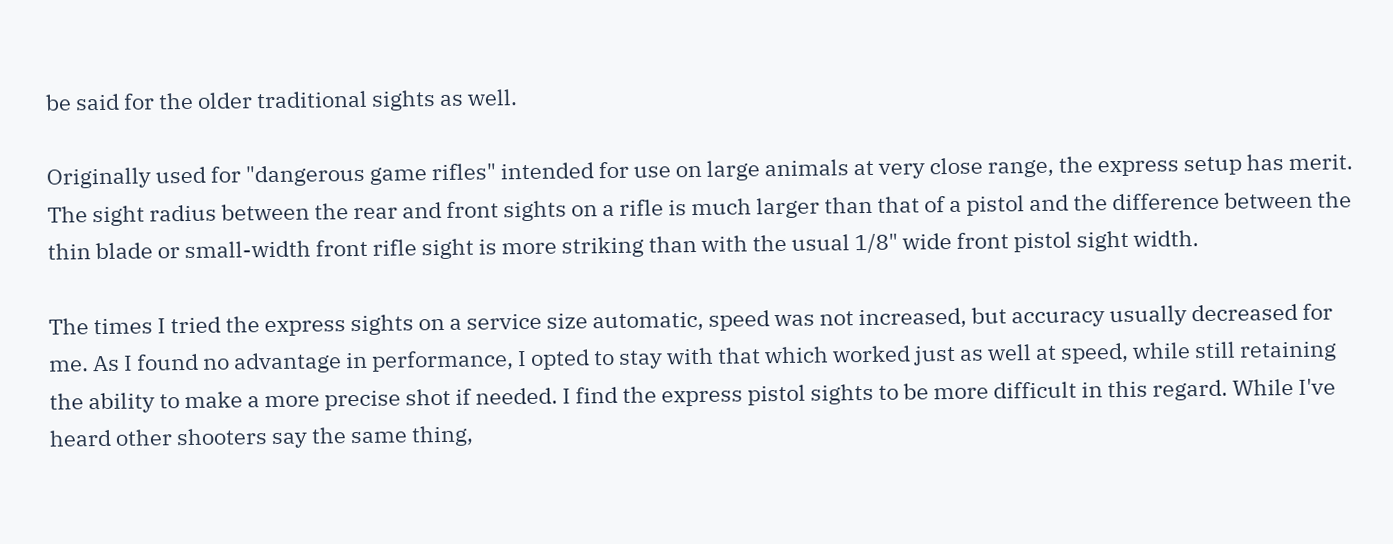be said for the older traditional sights as well.

Originally used for "dangerous game rifles" intended for use on large animals at very close range, the express setup has merit. The sight radius between the rear and front sights on a rifle is much larger than that of a pistol and the difference between the thin blade or small-width front rifle sight is more striking than with the usual 1/8" wide front pistol sight width.

The times I tried the express sights on a service size automatic, speed was not increased, but accuracy usually decreased for me. As I found no advantage in performance, I opted to stay with that which worked just as well at speed, while still retaining the ability to make a more precise shot if needed. I find the express pistol sights to be more difficult in this regard. While I've heard other shooters say the same thing,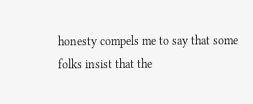honesty compels me to say that some folks insist that the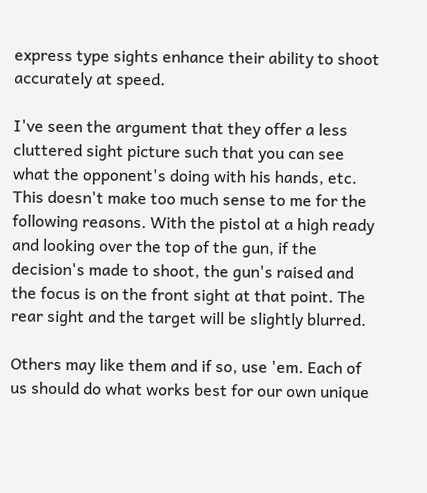express type sights enhance their ability to shoot accurately at speed.

I've seen the argument that they offer a less cluttered sight picture such that you can see what the opponent's doing with his hands, etc. This doesn't make too much sense to me for the following reasons. With the pistol at a high ready and looking over the top of the gun, if the decision's made to shoot, the gun's raised and the focus is on the front sight at that point. The rear sight and the target will be slightly blurred.

Others may like them and if so, use 'em. Each of us should do what works best for our own unique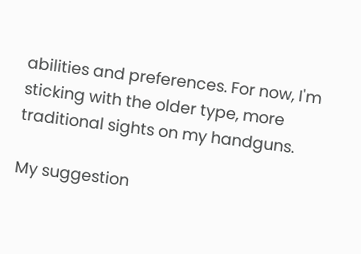abilities and preferences. For now, I'm sticking with the older type, more traditional sights on my handguns.

My suggestion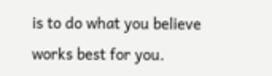is to do what you believe works best for you.